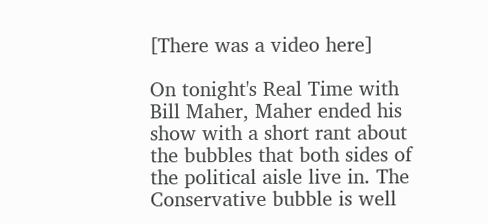[There was a video here]

On tonight's Real Time with Bill Maher, Maher ended his show with a short rant about the bubbles that both sides of the political aisle live in. The Conservative bubble is well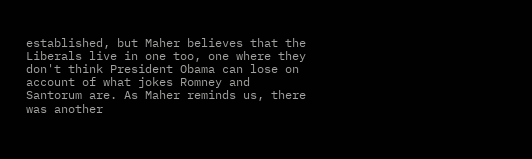established, but Maher believes that the Liberals live in one too, one where they don't think President Obama can lose on account of what jokes Romney and Santorum are. As Maher reminds us, there was another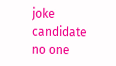joke candidate no one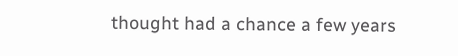thought had a chance a few years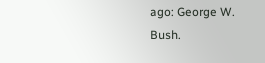ago: George W. Bush.